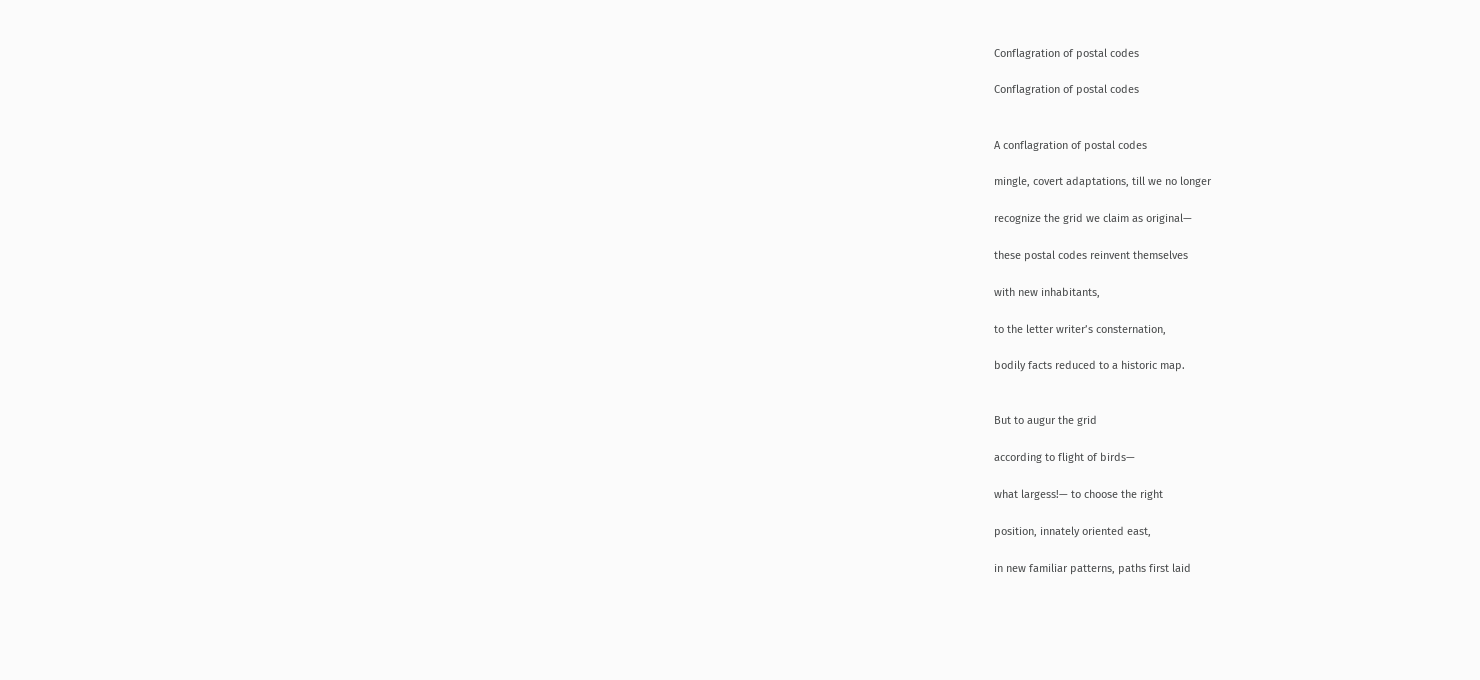Conflagration of postal codes

Conflagration of postal codes


A conflagration of postal codes

mingle, covert adaptations, till we no longer

recognize the grid we claim as original—

these postal codes reinvent themselves

with new inhabitants,

to the letter writer’s consternation,

bodily facts reduced to a historic map.


But to augur the grid

according to flight of birds—

what largess!— to choose the right

position, innately oriented east,

in new familiar patterns, paths first laid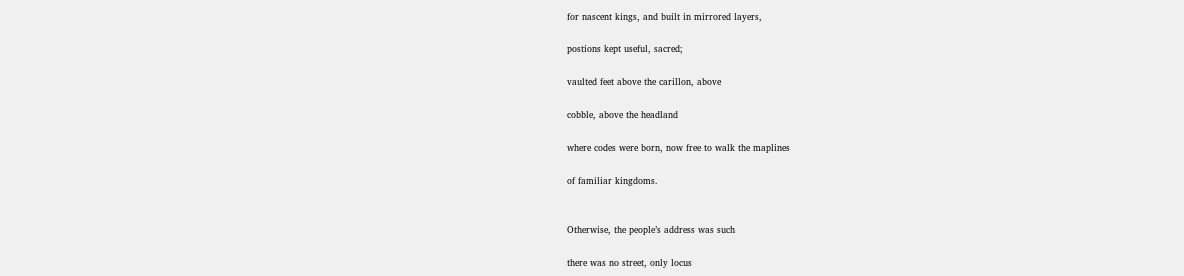for nascent kings, and built in mirrored layers,

postions kept useful, sacred;

vaulted feet above the carillon, above

cobble, above the headland

where codes were born, now free to walk the maplines

of familiar kingdoms.


Otherwise, the people’s address was such

there was no street, only locus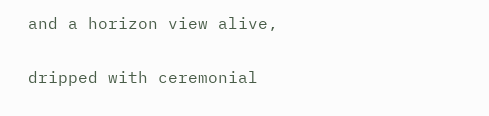and a horizon view alive,

dripped with ceremonial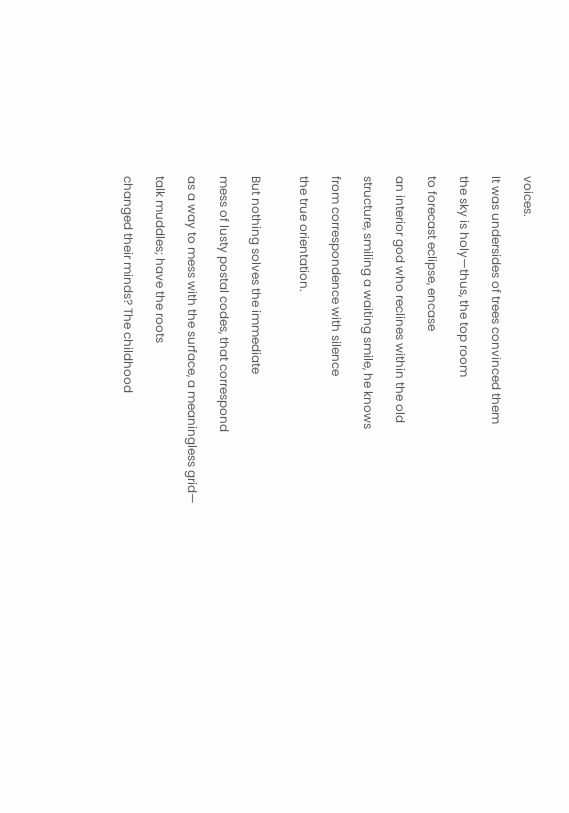voices.

It was undersides of trees convinced them

the sky is holy—thus, the top room

to forecast eclipse, encase

an interior god who reclines within the old

structure, smiling a waiting smile, he knows

from correspondence with silence

the true orientation.


But nothing solves the immediate

mess of lusty postal codes, that correspond

as a way to mess with the surface, a meaningless grid—

talk muddles; have the roots

changed their minds? The childhood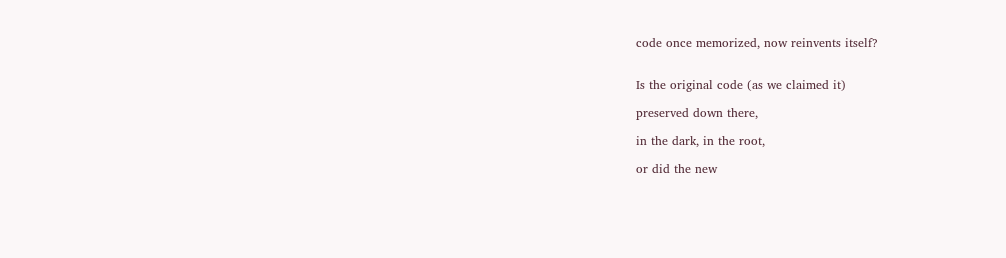code once memorized, now reinvents itself?


Is the original code (as we claimed it)

preserved down there,

in the dark, in the root,

or did the new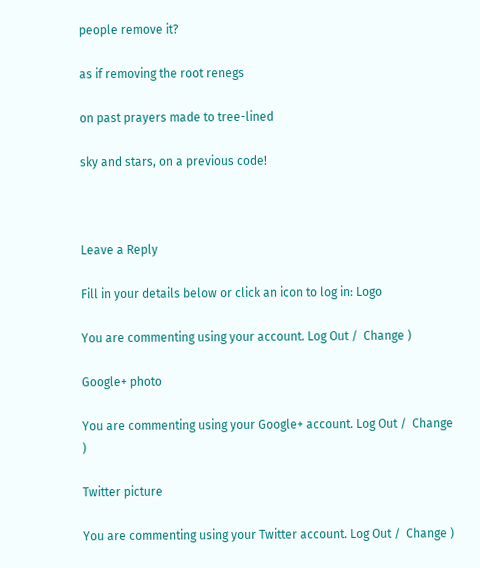people remove it?

as if removing the root renegs

on past prayers made to tree-lined

sky and stars, on a previous code!



Leave a Reply

Fill in your details below or click an icon to log in: Logo

You are commenting using your account. Log Out /  Change )

Google+ photo

You are commenting using your Google+ account. Log Out /  Change )

Twitter picture

You are commenting using your Twitter account. Log Out /  Change )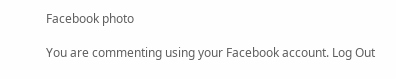Facebook photo

You are commenting using your Facebook account. Log Out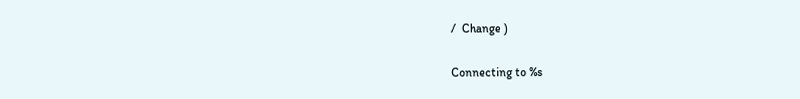/  Change )

Connecting to %s